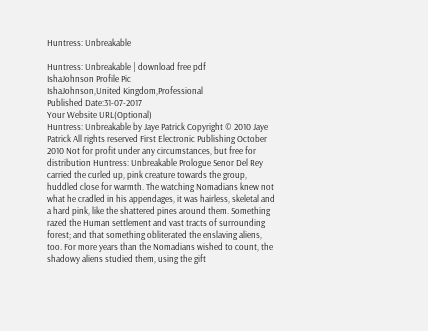Huntress: Unbreakable

Huntress: Unbreakable | download free pdf
IshaJohnson Profile Pic
IshaJohnson,United Kingdom,Professional
Published Date:31-07-2017
Your Website URL(Optional)
Huntress: Unbreakable by Jaye Patrick Copyright © 2010 Jaye Patrick All rights reserved First Electronic Publishing October 2010 Not for profit under any circumstances, but free for distribution Huntress: Unbreakable Prologue Senor Del Rey carried the curled up, pink creature towards the group, huddled close for warmth. The watching Nomadians knew not what he cradled in his appendages, it was hairless, skeletal and a hard pink, like the shattered pines around them. Something razed the Human settlement and vast tracts of surrounding forest; and that something obliterated the enslaving aliens, too. For more years than the Nomadians wished to count, the shadowy aliens studied them, using the gift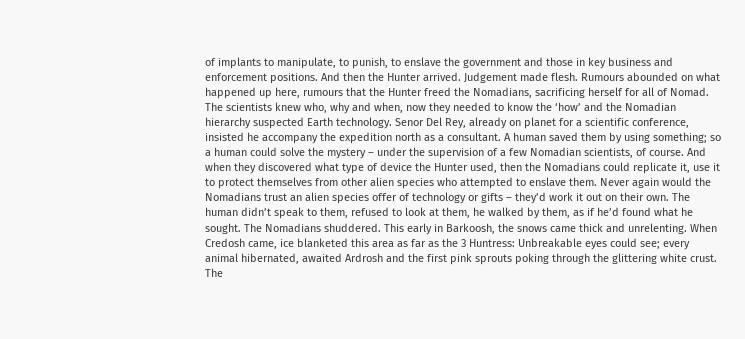of implants to manipulate, to punish, to enslave the government and those in key business and enforcement positions. And then the Hunter arrived. Judgement made flesh. Rumours abounded on what happened up here, rumours that the Hunter freed the Nomadians, sacrificing herself for all of Nomad. The scientists knew who, why and when, now they needed to know the ‘how’ and the Nomadian hierarchy suspected Earth technology. Senor Del Rey, already on planet for a scientific conference, insisted he accompany the expedition north as a consultant. A human saved them by using something; so a human could solve the mystery – under the supervision of a few Nomadian scientists, of course. And when they discovered what type of device the Hunter used, then the Nomadians could replicate it, use it to protect themselves from other alien species who attempted to enslave them. Never again would the Nomadians trust an alien species offer of technology or gifts – they’d work it out on their own. The human didn’t speak to them, refused to look at them, he walked by them, as if he’d found what he sought. The Nomadians shuddered. This early in Barkoosh, the snows came thick and unrelenting. When Credosh came, ice blanketed this area as far as the 3 Huntress: Unbreakable eyes could see; every animal hibernated, awaited Ardrosh and the first pink sprouts poking through the glittering white crust. The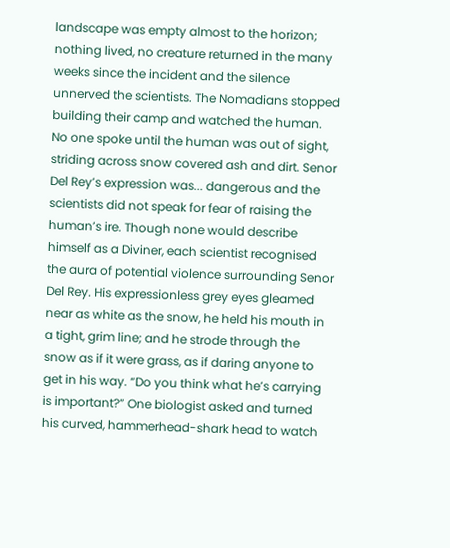landscape was empty almost to the horizon; nothing lived, no creature returned in the many weeks since the incident and the silence unnerved the scientists. The Nomadians stopped building their camp and watched the human. No one spoke until the human was out of sight, striding across snow covered ash and dirt. Senor Del Rey’s expression was... dangerous and the scientists did not speak for fear of raising the human’s ire. Though none would describe himself as a Diviner, each scientist recognised the aura of potential violence surrounding Senor Del Rey. His expressionless grey eyes gleamed near as white as the snow, he held his mouth in a tight, grim line; and he strode through the snow as if it were grass, as if daring anyone to get in his way. “Do you think what he’s carrying is important?” One biologist asked and turned his curved, hammerhead-shark head to watch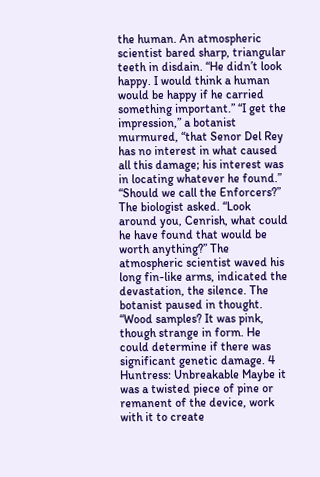the human. An atmospheric scientist bared sharp, triangular teeth in disdain. “He didn’t look happy. I would think a human would be happy if he carried something important.” “I get the impression,” a botanist murmured, “that Senor Del Rey has no interest in what caused all this damage; his interest was in locating whatever he found.” “Should we call the Enforcers?” The biologist asked. “Look around you, Cenrish, what could he have found that would be worth anything?” The atmospheric scientist waved his long fin-like arms, indicated the devastation, the silence. The botanist paused in thought. “Wood samples? It was pink, though strange in form. He could determine if there was significant genetic damage. 4 Huntress: Unbreakable Maybe it was a twisted piece of pine or remanent of the device, work with it to create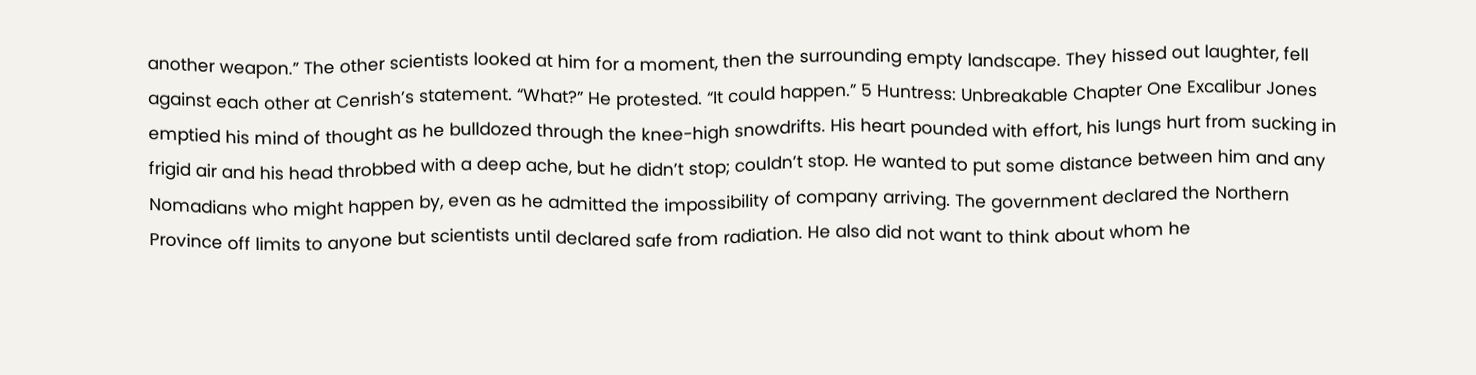another weapon.” The other scientists looked at him for a moment, then the surrounding empty landscape. They hissed out laughter, fell against each other at Cenrish’s statement. “What?” He protested. “It could happen.” 5 Huntress: Unbreakable Chapter One Excalibur Jones emptied his mind of thought as he bulldozed through the knee-high snowdrifts. His heart pounded with effort, his lungs hurt from sucking in frigid air and his head throbbed with a deep ache, but he didn’t stop; couldn’t stop. He wanted to put some distance between him and any Nomadians who might happen by, even as he admitted the impossibility of company arriving. The government declared the Northern Province off limits to anyone but scientists until declared safe from radiation. He also did not want to think about whom he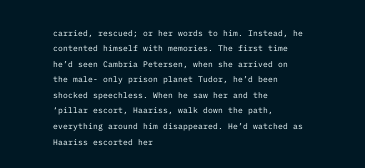carried, rescued; or her words to him. Instead, he contented himself with memories. The first time he’d seen Cambria Petersen, when she arrived on the male- only prison planet Tudor, he’d been shocked speechless. When he saw her and the ‘pillar escort, Haariss, walk down the path, everything around him disappeared. He’d watched as Haariss escorted her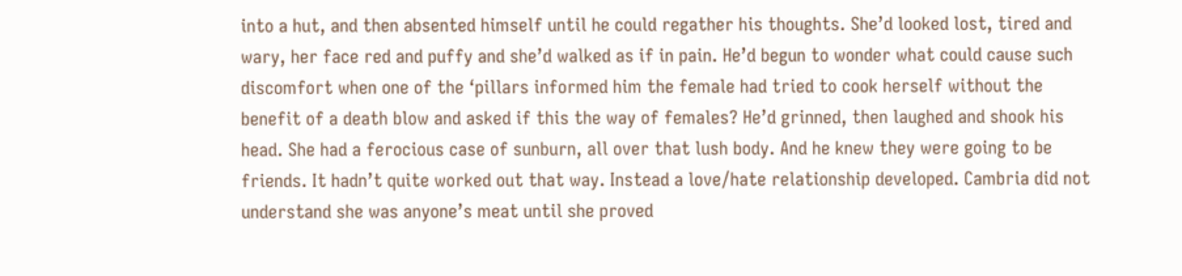into a hut, and then absented himself until he could regather his thoughts. She’d looked lost, tired and wary, her face red and puffy and she’d walked as if in pain. He’d begun to wonder what could cause such discomfort when one of the ‘pillars informed him the female had tried to cook herself without the benefit of a death blow and asked if this the way of females? He’d grinned, then laughed and shook his head. She had a ferocious case of sunburn, all over that lush body. And he knew they were going to be friends. It hadn’t quite worked out that way. Instead a love/hate relationship developed. Cambria did not understand she was anyone’s meat until she proved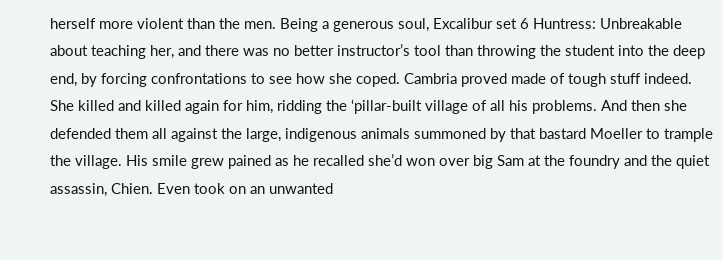herself more violent than the men. Being a generous soul, Excalibur set 6 Huntress: Unbreakable about teaching her, and there was no better instructor’s tool than throwing the student into the deep end, by forcing confrontations to see how she coped. Cambria proved made of tough stuff indeed. She killed and killed again for him, ridding the ‘pillar-built village of all his problems. And then she defended them all against the large, indigenous animals summoned by that bastard Moeller to trample the village. His smile grew pained as he recalled she’d won over big Sam at the foundry and the quiet assassin, Chien. Even took on an unwanted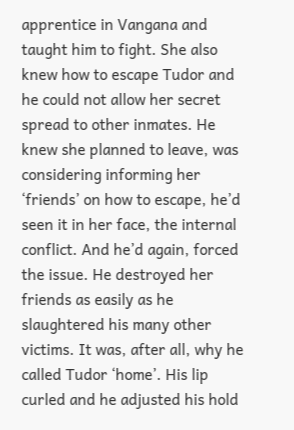apprentice in Vangana and taught him to fight. She also knew how to escape Tudor and he could not allow her secret spread to other inmates. He knew she planned to leave, was considering informing her ‘friends’ on how to escape, he’d seen it in her face, the internal conflict. And he’d again, forced the issue. He destroyed her friends as easily as he slaughtered his many other victims. It was, after all, why he called Tudor ‘home’. His lip curled and he adjusted his hold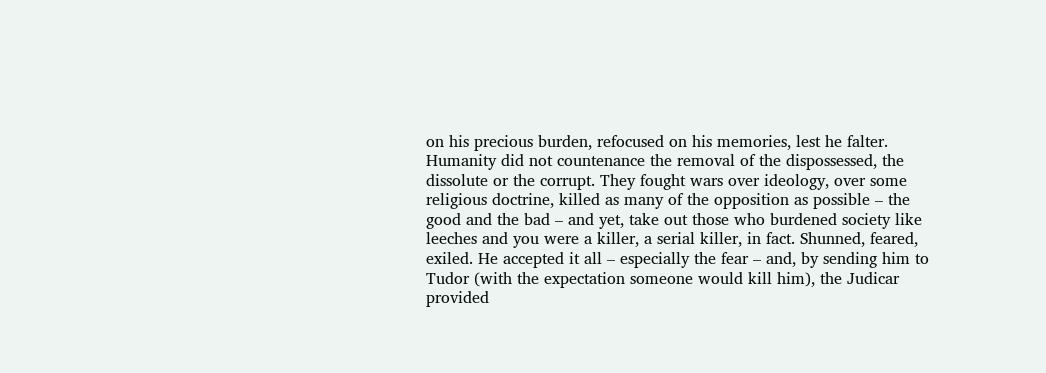on his precious burden, refocused on his memories, lest he falter. Humanity did not countenance the removal of the dispossessed, the dissolute or the corrupt. They fought wars over ideology, over some religious doctrine, killed as many of the opposition as possible – the good and the bad – and yet, take out those who burdened society like leeches and you were a killer, a serial killer, in fact. Shunned, feared, exiled. He accepted it all – especially the fear – and, by sending him to Tudor (with the expectation someone would kill him), the Judicar provided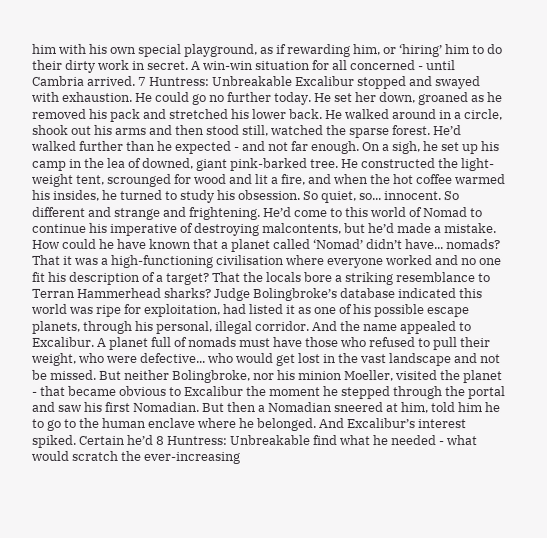him with his own special playground, as if rewarding him, or ‘hiring’ him to do their dirty work in secret. A win-win situation for all concerned - until Cambria arrived. 7 Huntress: Unbreakable Excalibur stopped and swayed with exhaustion. He could go no further today. He set her down, groaned as he removed his pack and stretched his lower back. He walked around in a circle, shook out his arms and then stood still, watched the sparse forest. He’d walked further than he expected - and not far enough. On a sigh, he set up his camp in the lea of downed, giant pink-barked tree. He constructed the light-weight tent, scrounged for wood and lit a fire, and when the hot coffee warmed his insides, he turned to study his obsession. So quiet, so... innocent. So different and strange and frightening. He’d come to this world of Nomad to continue his imperative of destroying malcontents, but he’d made a mistake. How could he have known that a planet called ‘Nomad’ didn’t have... nomads? That it was a high-functioning civilisation where everyone worked and no one fit his description of a target? That the locals bore a striking resemblance to Terran Hammerhead sharks? Judge Bolingbroke’s database indicated this world was ripe for exploitation, had listed it as one of his possible escape planets, through his personal, illegal corridor. And the name appealed to Excalibur. A planet full of nomads must have those who refused to pull their weight, who were defective... who would get lost in the vast landscape and not be missed. But neither Bolingbroke, nor his minion Moeller, visited the planet - that became obvious to Excalibur the moment he stepped through the portal and saw his first Nomadian. But then a Nomadian sneered at him, told him he to go to the human enclave where he belonged. And Excalibur’s interest spiked. Certain he’d 8 Huntress: Unbreakable find what he needed - what would scratch the ever-increasing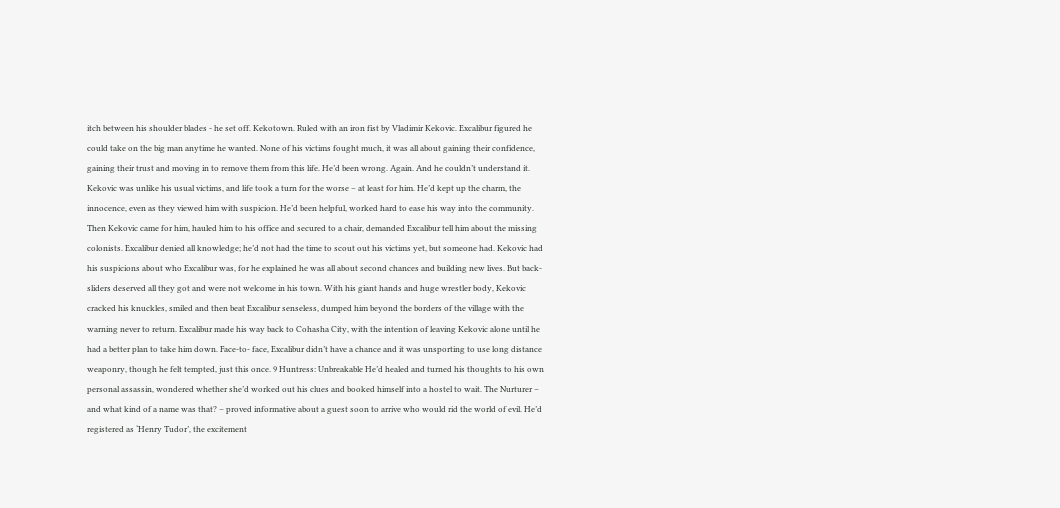itch between his shoulder blades - he set off. Kekotown. Ruled with an iron fist by Vladimir Kekovic. Excalibur figured he could take on the big man anytime he wanted. None of his victims fought much, it was all about gaining their confidence, gaining their trust and moving in to remove them from this life. He’d been wrong. Again. And he couldn’t understand it. Kekovic was unlike his usual victims, and life took a turn for the worse – at least for him. He’d kept up the charm, the innocence, even as they viewed him with suspicion. He’d been helpful, worked hard to ease his way into the community. Then Kekovic came for him, hauled him to his office and secured to a chair, demanded Excalibur tell him about the missing colonists. Excalibur denied all knowledge; he’d not had the time to scout out his victims yet, but someone had. Kekovic had his suspicions about who Excalibur was, for he explained he was all about second chances and building new lives. But back-sliders deserved all they got and were not welcome in his town. With his giant hands and huge wrestler body, Kekovic cracked his knuckles, smiled and then beat Excalibur senseless, dumped him beyond the borders of the village with the warning never to return. Excalibur made his way back to Cohasha City, with the intention of leaving Kekovic alone until he had a better plan to take him down. Face-to- face, Excalibur didn’t have a chance and it was unsporting to use long distance weaponry, though he felt tempted, just this once. 9 Huntress: Unbreakable He’d healed and turned his thoughts to his own personal assassin, wondered whether she’d worked out his clues and booked himself into a hostel to wait. The Nurturer – and what kind of a name was that? – proved informative about a guest soon to arrive who would rid the world of evil. He’d registered as ‘Henry Tudor’, the excitement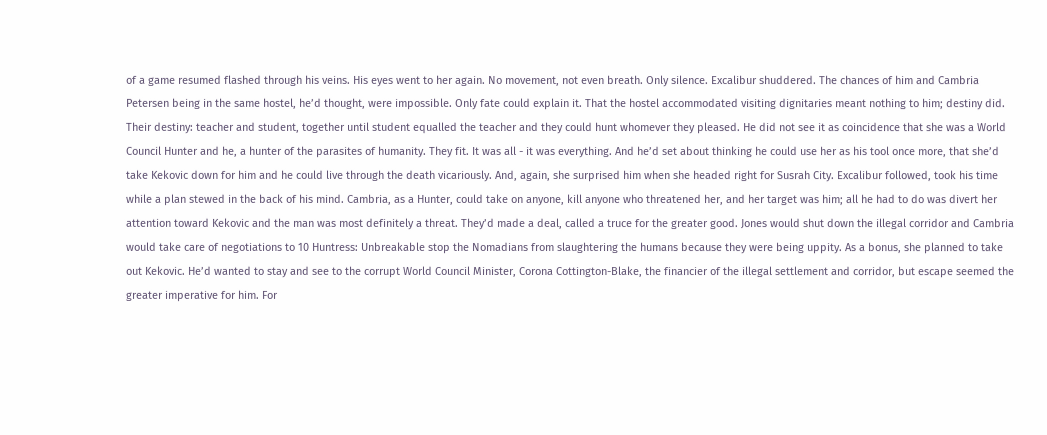of a game resumed flashed through his veins. His eyes went to her again. No movement, not even breath. Only silence. Excalibur shuddered. The chances of him and Cambria Petersen being in the same hostel, he’d thought, were impossible. Only fate could explain it. That the hostel accommodated visiting dignitaries meant nothing to him; destiny did. Their destiny: teacher and student, together until student equalled the teacher and they could hunt whomever they pleased. He did not see it as coincidence that she was a World Council Hunter and he, a hunter of the parasites of humanity. They fit. It was all - it was everything. And he’d set about thinking he could use her as his tool once more, that she’d take Kekovic down for him and he could live through the death vicariously. And, again, she surprised him when she headed right for Susrah City. Excalibur followed, took his time while a plan stewed in the back of his mind. Cambria, as a Hunter, could take on anyone, kill anyone who threatened her, and her target was him; all he had to do was divert her attention toward Kekovic and the man was most definitely a threat. They’d made a deal, called a truce for the greater good. Jones would shut down the illegal corridor and Cambria would take care of negotiations to 10 Huntress: Unbreakable stop the Nomadians from slaughtering the humans because they were being uppity. As a bonus, she planned to take out Kekovic. He’d wanted to stay and see to the corrupt World Council Minister, Corona Cottington-Blake, the financier of the illegal settlement and corridor, but escape seemed the greater imperative for him. For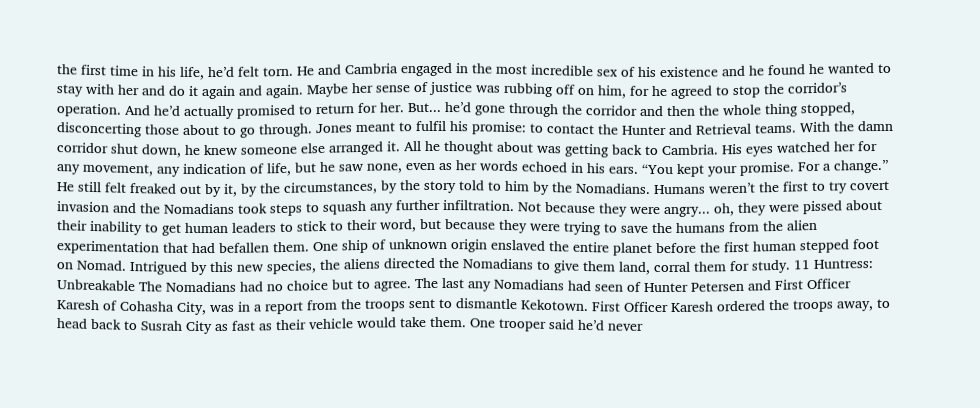the first time in his life, he’d felt torn. He and Cambria engaged in the most incredible sex of his existence and he found he wanted to stay with her and do it again and again. Maybe her sense of justice was rubbing off on him, for he agreed to stop the corridor’s operation. And he’d actually promised to return for her. But... he’d gone through the corridor and then the whole thing stopped, disconcerting those about to go through. Jones meant to fulfil his promise: to contact the Hunter and Retrieval teams. With the damn corridor shut down, he knew someone else arranged it. All he thought about was getting back to Cambria. His eyes watched her for any movement, any indication of life, but he saw none, even as her words echoed in his ears. “You kept your promise. For a change.” He still felt freaked out by it, by the circumstances, by the story told to him by the Nomadians. Humans weren’t the first to try covert invasion and the Nomadians took steps to squash any further infiltration. Not because they were angry... oh, they were pissed about their inability to get human leaders to stick to their word, but because they were trying to save the humans from the alien experimentation that had befallen them. One ship of unknown origin enslaved the entire planet before the first human stepped foot on Nomad. Intrigued by this new species, the aliens directed the Nomadians to give them land, corral them for study. 11 Huntress: Unbreakable The Nomadians had no choice but to agree. The last any Nomadians had seen of Hunter Petersen and First Officer Karesh of Cohasha City, was in a report from the troops sent to dismantle Kekotown. First Officer Karesh ordered the troops away, to head back to Susrah City as fast as their vehicle would take them. One trooper said he’d never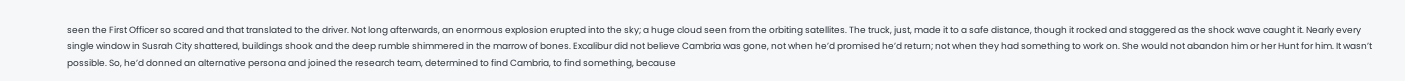seen the First Officer so scared and that translated to the driver. Not long afterwards, an enormous explosion erupted into the sky; a huge cloud seen from the orbiting satellites. The truck, just, made it to a safe distance, though it rocked and staggered as the shock wave caught it. Nearly every single window in Susrah City shattered, buildings shook and the deep rumble shimmered in the marrow of bones. Excalibur did not believe Cambria was gone, not when he’d promised he’d return; not when they had something to work on. She would not abandon him or her Hunt for him. It wasn’t possible. So, he’d donned an alternative persona and joined the research team, determined to find Cambria, to find something, because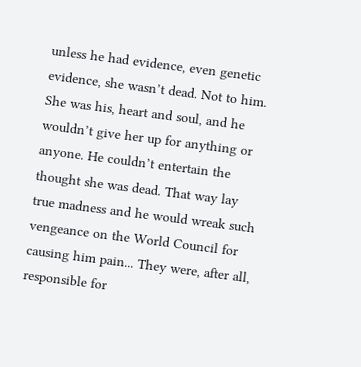unless he had evidence, even genetic evidence, she wasn’t dead. Not to him. She was his, heart and soul, and he wouldn’t give her up for anything or anyone. He couldn’t entertain the thought she was dead. That way lay true madness and he would wreak such vengeance on the World Council for causing him pain... They were, after all, responsible for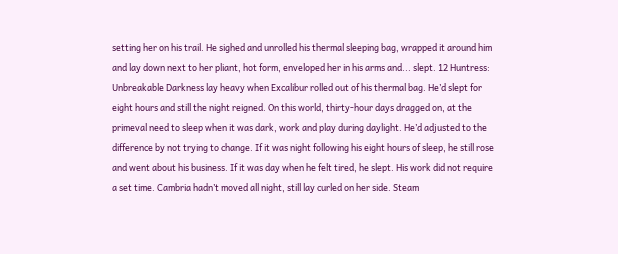setting her on his trail. He sighed and unrolled his thermal sleeping bag, wrapped it around him and lay down next to her pliant, hot form, enveloped her in his arms and... slept. 12 Huntress: Unbreakable Darkness lay heavy when Excalibur rolled out of his thermal bag. He’d slept for eight hours and still the night reigned. On this world, thirty-hour days dragged on, at the primeval need to sleep when it was dark, work and play during daylight. He’d adjusted to the difference by not trying to change. If it was night following his eight hours of sleep, he still rose and went about his business. If it was day when he felt tired, he slept. His work did not require a set time. Cambria hadn’t moved all night, still lay curled on her side. Steam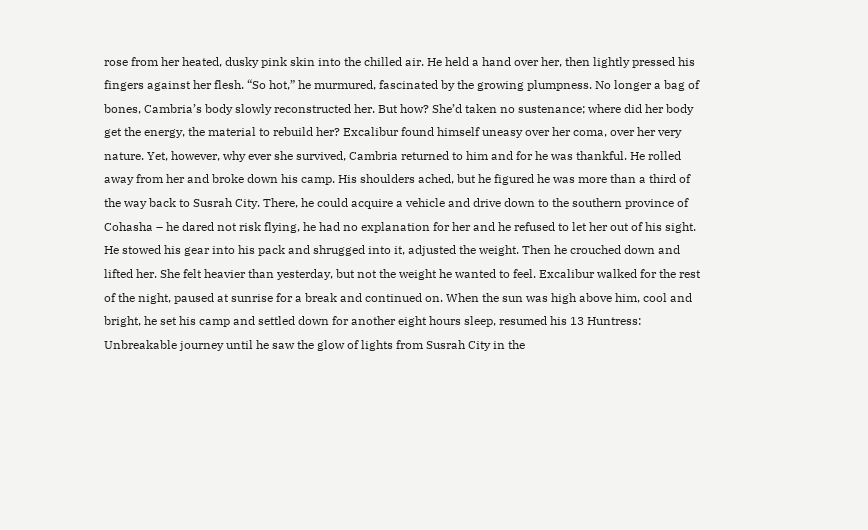rose from her heated, dusky pink skin into the chilled air. He held a hand over her, then lightly pressed his fingers against her flesh. “So hot,” he murmured, fascinated by the growing plumpness. No longer a bag of bones, Cambria’s body slowly reconstructed her. But how? She’d taken no sustenance; where did her body get the energy, the material to rebuild her? Excalibur found himself uneasy over her coma, over her very nature. Yet, however, why ever she survived, Cambria returned to him and for he was thankful. He rolled away from her and broke down his camp. His shoulders ached, but he figured he was more than a third of the way back to Susrah City. There, he could acquire a vehicle and drive down to the southern province of Cohasha – he dared not risk flying, he had no explanation for her and he refused to let her out of his sight. He stowed his gear into his pack and shrugged into it, adjusted the weight. Then he crouched down and lifted her. She felt heavier than yesterday, but not the weight he wanted to feel. Excalibur walked for the rest of the night, paused at sunrise for a break and continued on. When the sun was high above him, cool and bright, he set his camp and settled down for another eight hours sleep, resumed his 13 Huntress: Unbreakable journey until he saw the glow of lights from Susrah City in the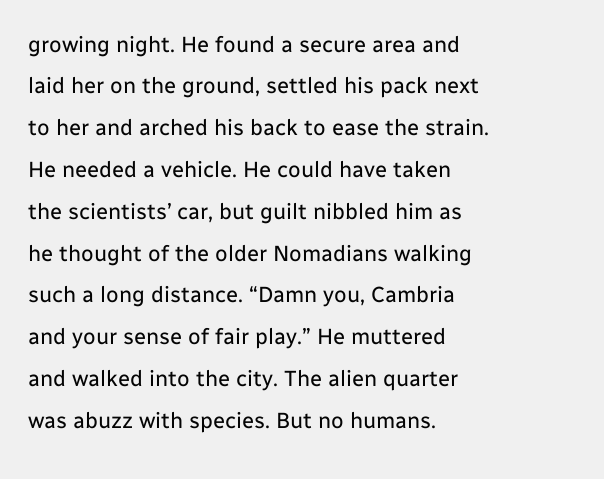growing night. He found a secure area and laid her on the ground, settled his pack next to her and arched his back to ease the strain. He needed a vehicle. He could have taken the scientists’ car, but guilt nibbled him as he thought of the older Nomadians walking such a long distance. “Damn you, Cambria and your sense of fair play.” He muttered and walked into the city. The alien quarter was abuzz with species. But no humans.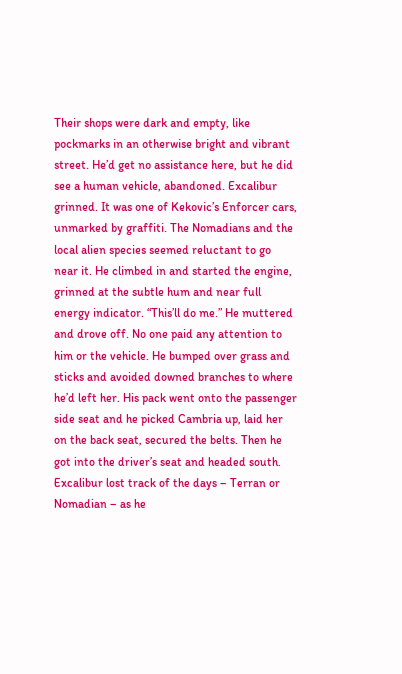Their shops were dark and empty, like pockmarks in an otherwise bright and vibrant street. He’d get no assistance here, but he did see a human vehicle, abandoned. Excalibur grinned. It was one of Kekovic’s Enforcer cars, unmarked by graffiti. The Nomadians and the local alien species seemed reluctant to go near it. He climbed in and started the engine, grinned at the subtle hum and near full energy indicator. “This’ll do me.” He muttered and drove off. No one paid any attention to him or the vehicle. He bumped over grass and sticks and avoided downed branches to where he’d left her. His pack went onto the passenger side seat and he picked Cambria up, laid her on the back seat, secured the belts. Then he got into the driver’s seat and headed south. Excalibur lost track of the days – Terran or Nomadian – as he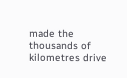made the thousands of kilometres drive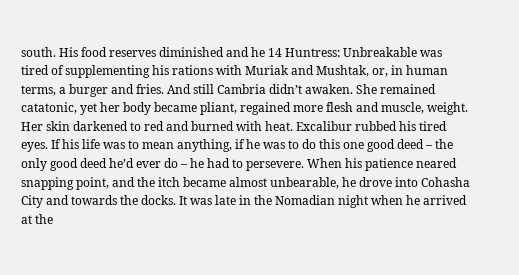south. His food reserves diminished and he 14 Huntress: Unbreakable was tired of supplementing his rations with Muriak and Mushtak, or, in human terms, a burger and fries. And still Cambria didn’t awaken. She remained catatonic, yet her body became pliant, regained more flesh and muscle, weight. Her skin darkened to red and burned with heat. Excalibur rubbed his tired eyes. If his life was to mean anything, if he was to do this one good deed – the only good deed he’d ever do – he had to persevere. When his patience neared snapping point, and the itch became almost unbearable, he drove into Cohasha City and towards the docks. It was late in the Nomadian night when he arrived at the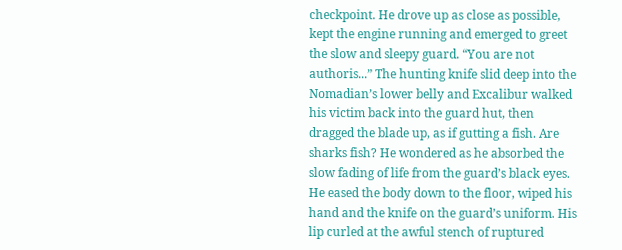checkpoint. He drove up as close as possible, kept the engine running and emerged to greet the slow and sleepy guard. “You are not authoris...” The hunting knife slid deep into the Nomadian’s lower belly and Excalibur walked his victim back into the guard hut, then dragged the blade up, as if gutting a fish. Are sharks fish? He wondered as he absorbed the slow fading of life from the guard’s black eyes. He eased the body down to the floor, wiped his hand and the knife on the guard’s uniform. His lip curled at the awful stench of ruptured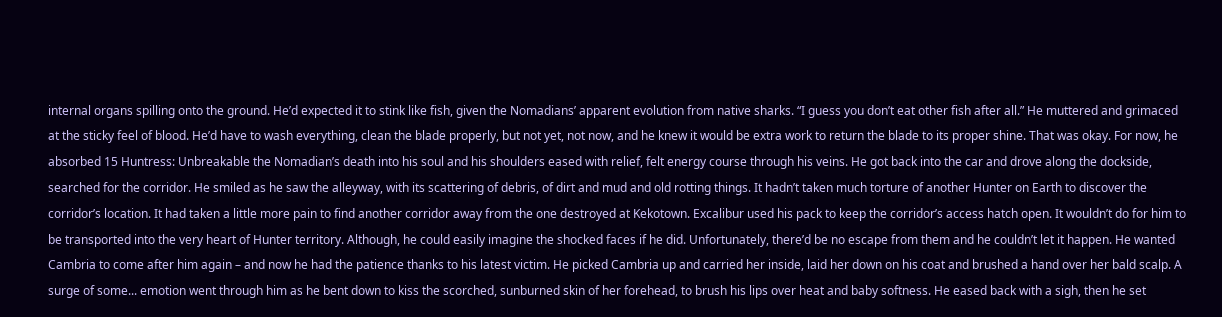internal organs spilling onto the ground. He’d expected it to stink like fish, given the Nomadians’ apparent evolution from native sharks. “I guess you don’t eat other fish after all.” He muttered and grimaced at the sticky feel of blood. He’d have to wash everything, clean the blade properly, but not yet, not now, and he knew it would be extra work to return the blade to its proper shine. That was okay. For now, he absorbed 15 Huntress: Unbreakable the Nomadian’s death into his soul and his shoulders eased with relief, felt energy course through his veins. He got back into the car and drove along the dockside, searched for the corridor. He smiled as he saw the alleyway, with its scattering of debris, of dirt and mud and old rotting things. It hadn’t taken much torture of another Hunter on Earth to discover the corridor’s location. It had taken a little more pain to find another corridor away from the one destroyed at Kekotown. Excalibur used his pack to keep the corridor’s access hatch open. It wouldn’t do for him to be transported into the very heart of Hunter territory. Although, he could easily imagine the shocked faces if he did. Unfortunately, there’d be no escape from them and he couldn’t let it happen. He wanted Cambria to come after him again – and now he had the patience thanks to his latest victim. He picked Cambria up and carried her inside, laid her down on his coat and brushed a hand over her bald scalp. A surge of some... emotion went through him as he bent down to kiss the scorched, sunburned skin of her forehead, to brush his lips over heat and baby softness. He eased back with a sigh, then he set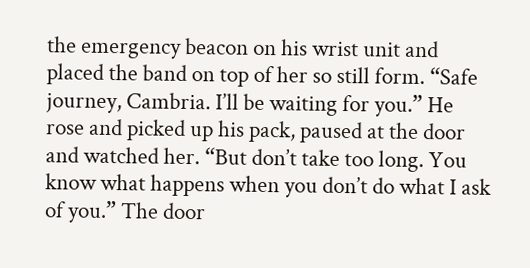the emergency beacon on his wrist unit and placed the band on top of her so still form. “Safe journey, Cambria. I’ll be waiting for you.” He rose and picked up his pack, paused at the door and watched her. “But don’t take too long. You know what happens when you don’t do what I ask of you.” The door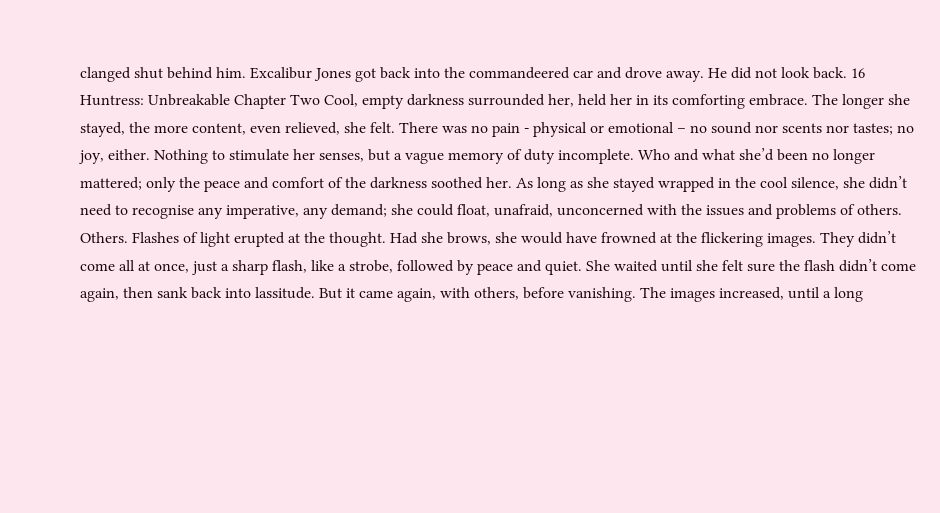clanged shut behind him. Excalibur Jones got back into the commandeered car and drove away. He did not look back. 16 Huntress: Unbreakable Chapter Two Cool, empty darkness surrounded her, held her in its comforting embrace. The longer she stayed, the more content, even relieved, she felt. There was no pain - physical or emotional – no sound nor scents nor tastes; no joy, either. Nothing to stimulate her senses, but a vague memory of duty incomplete. Who and what she’d been no longer mattered; only the peace and comfort of the darkness soothed her. As long as she stayed wrapped in the cool silence, she didn’t need to recognise any imperative, any demand; she could float, unafraid, unconcerned with the issues and problems of others. Others. Flashes of light erupted at the thought. Had she brows, she would have frowned at the flickering images. They didn’t come all at once, just a sharp flash, like a strobe, followed by peace and quiet. She waited until she felt sure the flash didn’t come again, then sank back into lassitude. But it came again, with others, before vanishing. The images increased, until a long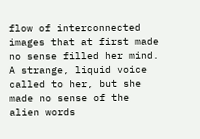flow of interconnected images that at first made no sense filled her mind. A strange, liquid voice called to her, but she made no sense of the alien words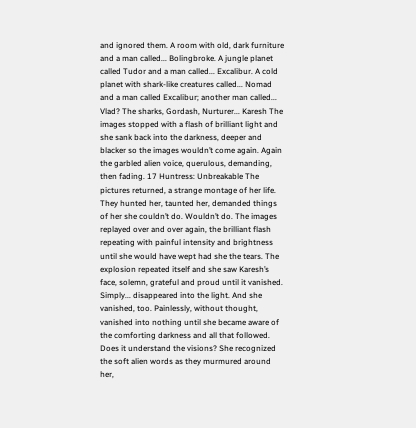and ignored them. A room with old, dark furniture and a man called... Bolingbroke. A jungle planet called Tudor and a man called... Excalibur. A cold planet with shark-like creatures called... Nomad and a man called Excalibur; another man called... Vlad? The sharks, Gordash, Nurturer... Karesh The images stopped with a flash of brilliant light and she sank back into the darkness, deeper and blacker so the images wouldn’t come again. Again the garbled alien voice, querulous, demanding, then fading. 17 Huntress: Unbreakable The pictures returned, a strange montage of her life. They hunted her, taunted her, demanded things of her she couldn’t do. Wouldn’t do. The images replayed over and over again, the brilliant flash repeating with painful intensity and brightness until she would have wept had she the tears. The explosion repeated itself and she saw Karesh’s face, solemn, grateful and proud until it vanished. Simply... disappeared into the light. And she vanished, too. Painlessly, without thought, vanished into nothing until she became aware of the comforting darkness and all that followed. Does it understand the visions? She recognized the soft alien words as they murmured around her,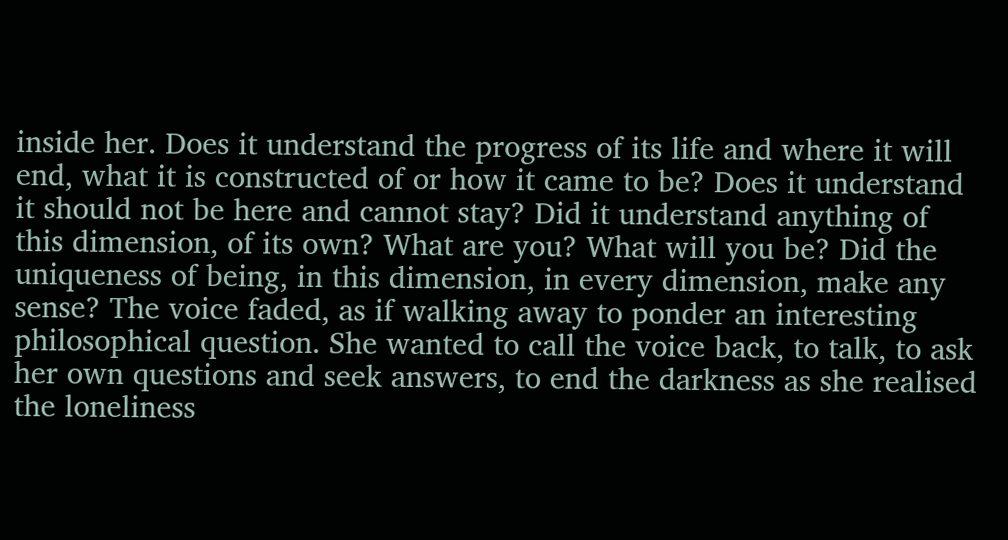inside her. Does it understand the progress of its life and where it will end, what it is constructed of or how it came to be? Does it understand it should not be here and cannot stay? Did it understand anything of this dimension, of its own? What are you? What will you be? Did the uniqueness of being, in this dimension, in every dimension, make any sense? The voice faded, as if walking away to ponder an interesting philosophical question. She wanted to call the voice back, to talk, to ask her own questions and seek answers, to end the darkness as she realised the loneliness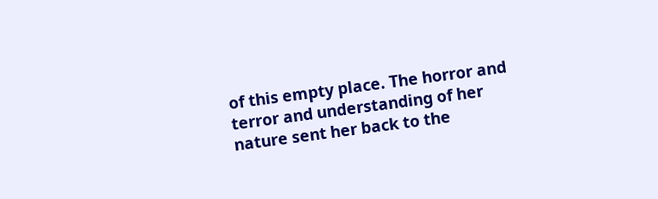of this empty place. The horror and terror and understanding of her nature sent her back to the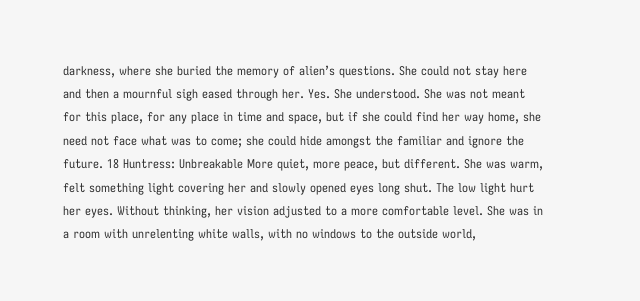darkness, where she buried the memory of alien’s questions. She could not stay here and then a mournful sigh eased through her. Yes. She understood. She was not meant for this place, for any place in time and space, but if she could find her way home, she need not face what was to come; she could hide amongst the familiar and ignore the future. 18 Huntress: Unbreakable More quiet, more peace, but different. She was warm, felt something light covering her and slowly opened eyes long shut. The low light hurt her eyes. Without thinking, her vision adjusted to a more comfortable level. She was in a room with unrelenting white walls, with no windows to the outside world,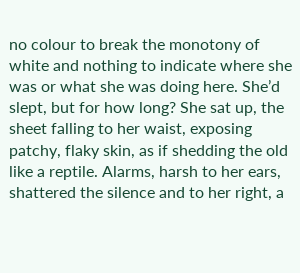no colour to break the monotony of white and nothing to indicate where she was or what she was doing here. She’d slept, but for how long? She sat up, the sheet falling to her waist, exposing patchy, flaky skin, as if shedding the old like a reptile. Alarms, harsh to her ears, shattered the silence and to her right, a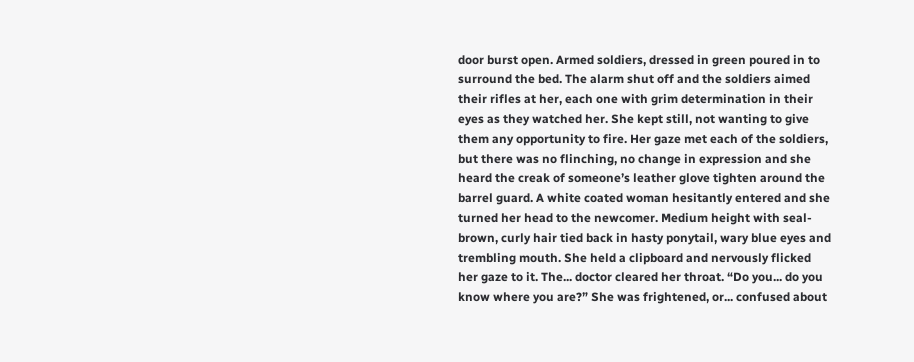door burst open. Armed soldiers, dressed in green poured in to surround the bed. The alarm shut off and the soldiers aimed their rifles at her, each one with grim determination in their eyes as they watched her. She kept still, not wanting to give them any opportunity to fire. Her gaze met each of the soldiers, but there was no flinching, no change in expression and she heard the creak of someone’s leather glove tighten around the barrel guard. A white coated woman hesitantly entered and she turned her head to the newcomer. Medium height with seal-brown, curly hair tied back in hasty ponytail, wary blue eyes and trembling mouth. She held a clipboard and nervously flicked her gaze to it. The... doctor cleared her throat. “Do you... do you know where you are?” She was frightened, or... confused about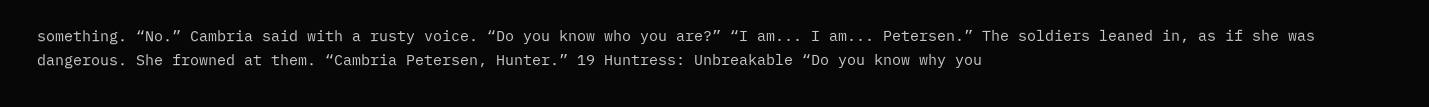something. “No.” Cambria said with a rusty voice. “Do you know who you are?” “I am... I am... Petersen.” The soldiers leaned in, as if she was dangerous. She frowned at them. “Cambria Petersen, Hunter.” 19 Huntress: Unbreakable “Do you know why you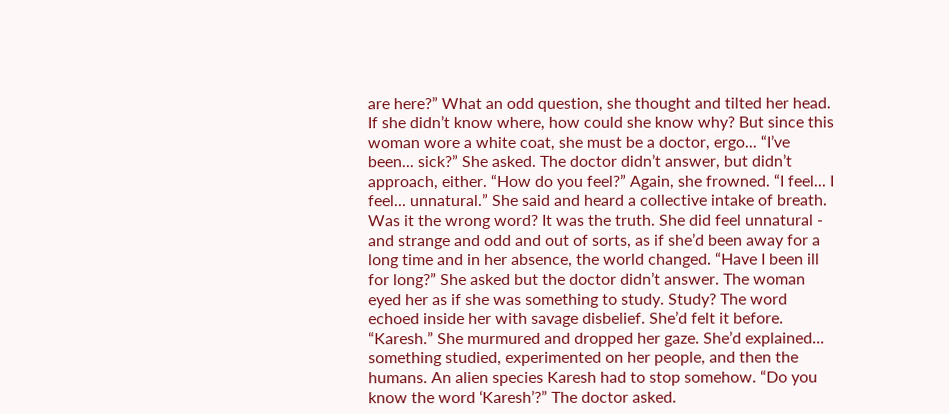are here?” What an odd question, she thought and tilted her head. If she didn’t know where, how could she know why? But since this woman wore a white coat, she must be a doctor, ergo... “I’ve been... sick?” She asked. The doctor didn’t answer, but didn’t approach, either. “How do you feel?” Again, she frowned. “I feel... I feel... unnatural.” She said and heard a collective intake of breath. Was it the wrong word? It was the truth. She did feel unnatural - and strange and odd and out of sorts, as if she’d been away for a long time and in her absence, the world changed. “Have I been ill for long?” She asked but the doctor didn’t answer. The woman eyed her as if she was something to study. Study? The word echoed inside her with savage disbelief. She’d felt it before. “Karesh.” She murmured and dropped her gaze. She’d explained... something studied, experimented on her people, and then the humans. An alien species Karesh had to stop somehow. “Do you know the word ‘Karesh’?” The doctor asked.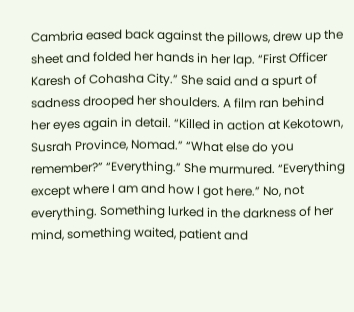Cambria eased back against the pillows, drew up the sheet and folded her hands in her lap. “First Officer Karesh of Cohasha City.” She said and a spurt of sadness drooped her shoulders. A film ran behind her eyes again in detail. “Killed in action at Kekotown, Susrah Province, Nomad.” “What else do you remember?” “Everything.” She murmured. “Everything except where I am and how I got here.” No, not everything. Something lurked in the darkness of her mind, something waited, patient and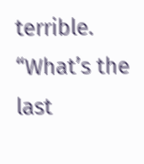terrible. “What’s the last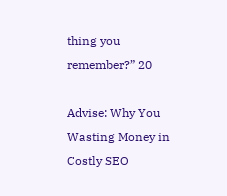thing you remember?” 20

Advise: Why You Wasting Money in Costly SEO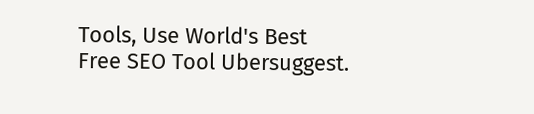Tools, Use World's Best Free SEO Tool Ubersuggest.